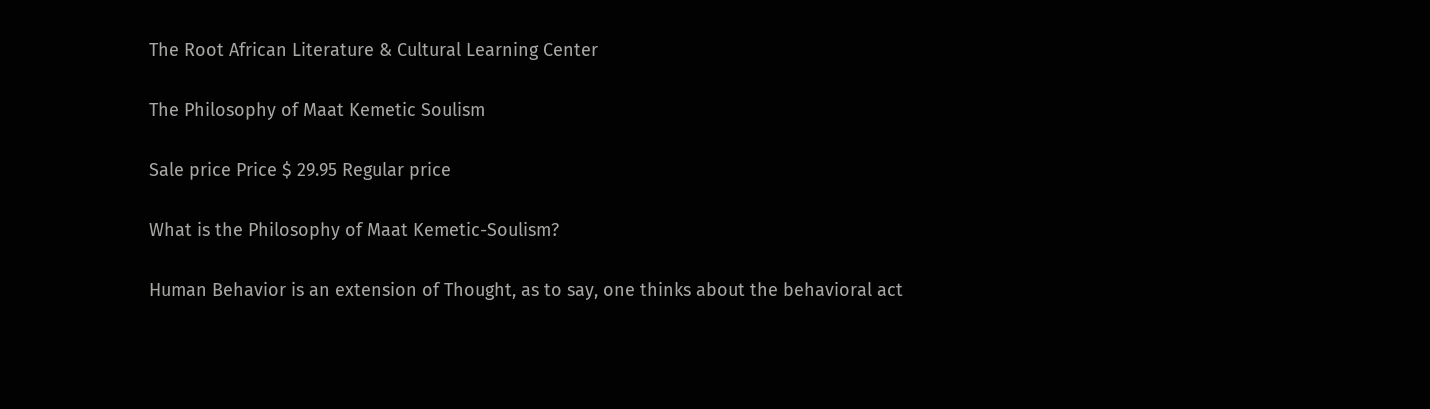The Root African Literature & Cultural Learning Center

The Philosophy of Maat Kemetic Soulism

Sale price Price $ 29.95 Regular price

What is the Philosophy of Maat Kemetic-Soulism?

Human Behavior is an extension of Thought, as to say, one thinks about the behavioral act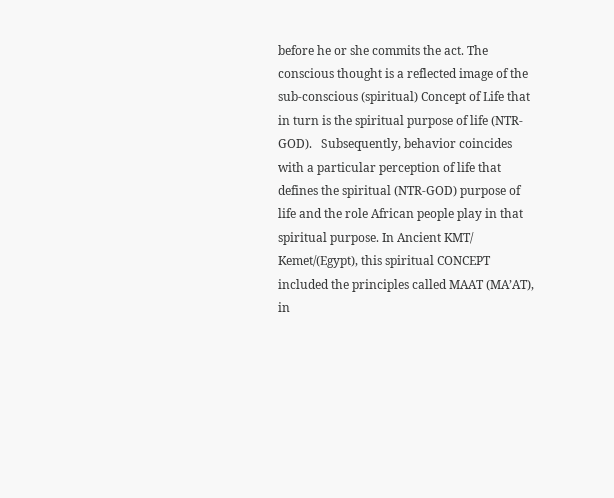before he or she commits the act. The conscious thought is a reflected image of the sub-conscious (spiritual) Concept of Life that in turn is the spiritual purpose of life (NTR-GOD).   Subsequently, behavior coincides with a particular perception of life that defines the spiritual (NTR-GOD) purpose of life and the role African people play in that spiritual purpose. In Ancient KMT/ Kemet/(Egypt), this spiritual CONCEPT included the principles called MAAT (MA’AT), in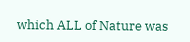which ALL of Nature was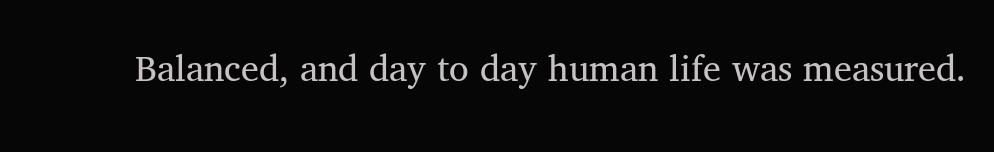Balanced, and day to day human life was measured.